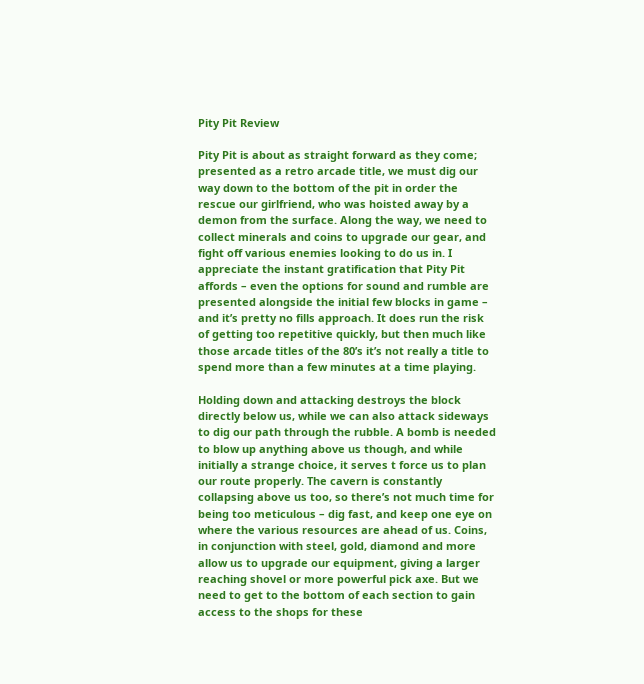Pity Pit Review

Pity Pit is about as straight forward as they come; presented as a retro arcade title, we must dig our way down to the bottom of the pit in order the rescue our girlfriend, who was hoisted away by a demon from the surface. Along the way, we need to collect minerals and coins to upgrade our gear, and fight off various enemies looking to do us in. I appreciate the instant gratification that Pity Pit affords – even the options for sound and rumble are presented alongside the initial few blocks in game – and it’s pretty no fills approach. It does run the risk of getting too repetitive quickly, but then much like those arcade titles of the 80’s it’s not really a title to spend more than a few minutes at a time playing.

Holding down and attacking destroys the block directly below us, while we can also attack sideways to dig our path through the rubble. A bomb is needed to blow up anything above us though, and while initially a strange choice, it serves t force us to plan our route properly. The cavern is constantly collapsing above us too, so there’s not much time for being too meticulous – dig fast, and keep one eye on where the various resources are ahead of us. Coins, in conjunction with steel, gold, diamond and more allow us to upgrade our equipment, giving a larger reaching shovel or more powerful pick axe. But we need to get to the bottom of each section to gain access to the shops for these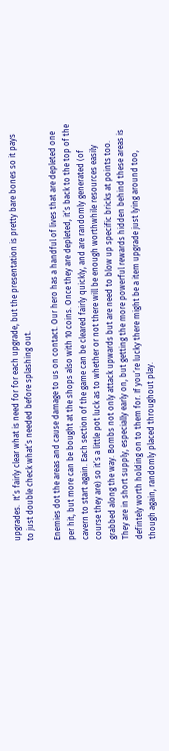upgrades.  It’s fairly clear what is need for for each upgrade, but the presentation is pretty bare bones so it pays to just double check what’s needed before splashing out.

Enemies dot the areas and cause damage to us on contact. Our hero has a handful of lives that are depleted one per hit, but more can be bought at the shops also with 10 coins. Once they are depleted, it’s back to the top of the cavern to start again. Each section of the game can be cleared fairly quickly, and are randomly generated (of course they are) so it’s a little pot luck as to whether or not there will be enough worthwhile resources easily grabbed along the way. Bombs not only attack upwards but are need to blow up specific bricks at points too. They are in short supply, especially early on, but getting the more powerful rewards hidden behind these areas is defintely worth holding on to them for. If you’re lucky there might be a item upgrade just lying around too, though again, randomly placed throughout play.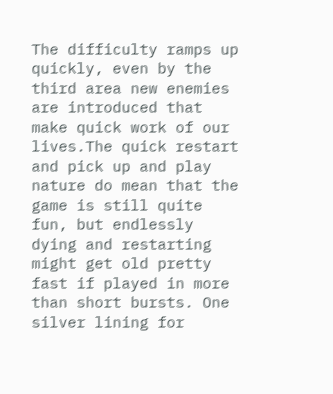The difficulty ramps up quickly, even by the third area new enemies are introduced that make quick work of our lives.The quick restart and pick up and play nature do mean that the game is still quite fun, but endlessly dying and restarting might get old pretty fast if played in more than short bursts. One silver lining for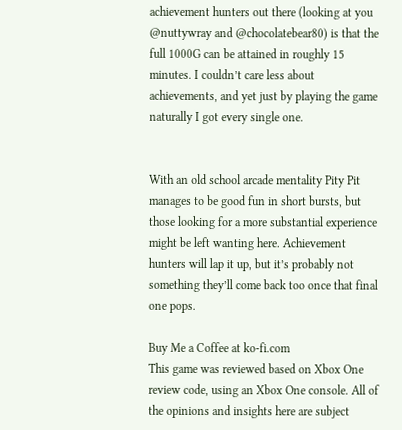achievement hunters out there (looking at you @nuttywray and @chocolatebear80) is that the full 1000G can be attained in roughly 15 minutes. I couldn’t care less about achievements, and yet just by playing the game naturally I got every single one.


With an old school arcade mentality Pity Pit manages to be good fun in short bursts, but those looking for a more substantial experience might be left wanting here. Achievement hunters will lap it up, but it’s probably not something they’ll come back too once that final one pops.

Buy Me a Coffee at ko-fi.com
This game was reviewed based on Xbox One review code, using an Xbox One console. All of the opinions and insights here are subject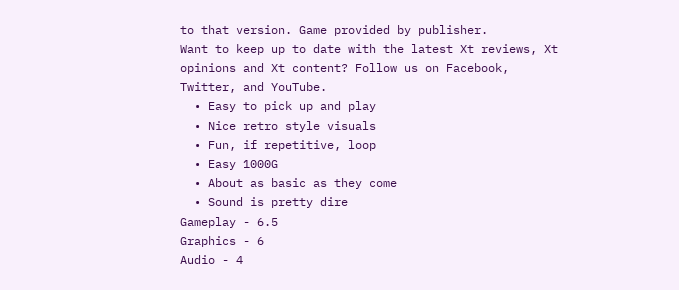to that version. Game provided by publisher.
Want to keep up to date with the latest Xt reviews, Xt opinions and Xt content? Follow us on Facebook, Twitter, and YouTube.
  • Easy to pick up and play
  • Nice retro style visuals
  • Fun, if repetitive, loop
  • Easy 1000G
  • About as basic as they come
  • Sound is pretty dire
Gameplay - 6.5
Graphics - 6
Audio - 4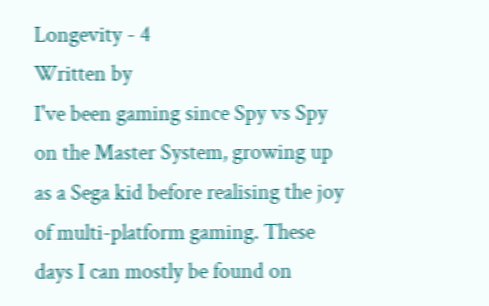Longevity - 4
Written by
I've been gaming since Spy vs Spy on the Master System, growing up as a Sega kid before realising the joy of multi-platform gaming. These days I can mostly be found on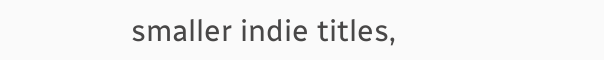smaller indie titles,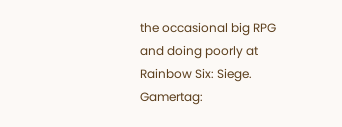the occasional big RPG and doing poorly at Rainbow Six: Siege. Gamertag: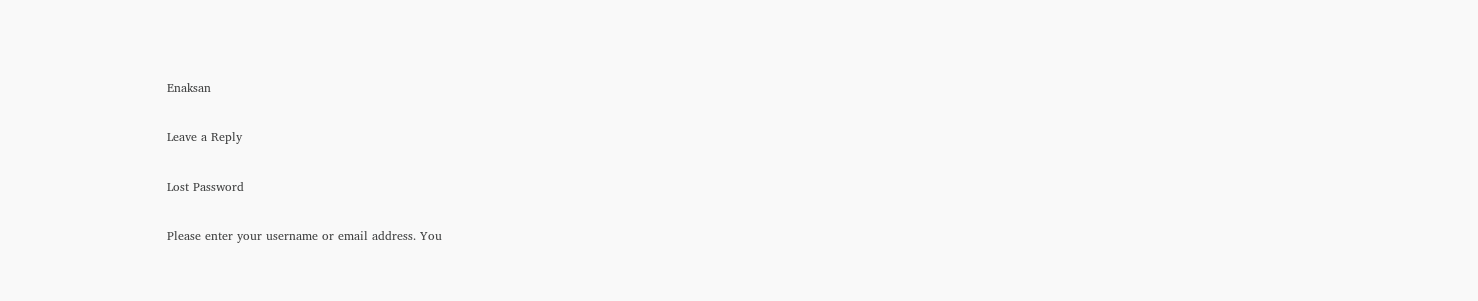Enaksan

Leave a Reply

Lost Password

Please enter your username or email address. You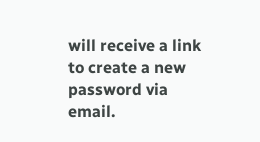will receive a link to create a new password via email.